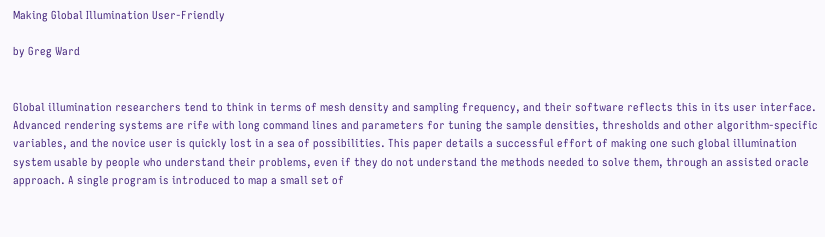Making Global Illumination User-Friendly

by Greg Ward


Global illumination researchers tend to think in terms of mesh density and sampling frequency, and their software reflects this in its user interface. Advanced rendering systems are rife with long command lines and parameters for tuning the sample densities, thresholds and other algorithm-specific variables, and the novice user is quickly lost in a sea of possibilities. This paper details a successful effort of making one such global illumination system usable by people who understand their problems, even if they do not understand the methods needed to solve them, through an assisted oracle approach. A single program is introduced to map a small set of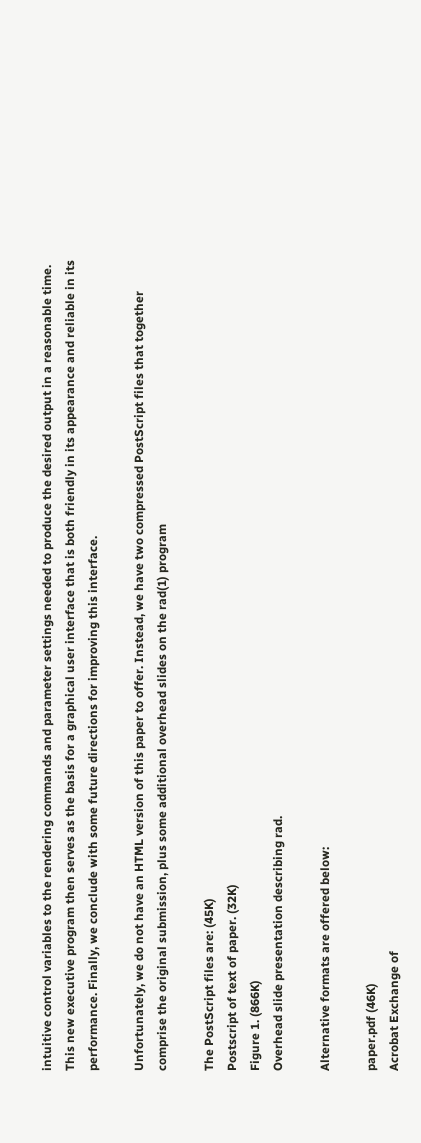intuitive control variables to the rendering commands and parameter settings needed to produce the desired output in a reasonable time. This new executive program then serves as the basis for a graphical user interface that is both friendly in its appearance and reliable in its performance. Finally, we conclude with some future directions for improving this interface.

Unfortunately, we do not have an HTML version of this paper to offer. Instead, we have two compressed PostScript files that together comprise the original submission, plus some additional overhead slides on the rad(1) program

The PostScript files are: (45K)
Postscript of text of paper. (32K)
Figure 1. (866K)
Overhead slide presentation describing rad.

Alternative formats are offered below:

paper.pdf (46K)
Acrobat Exchange of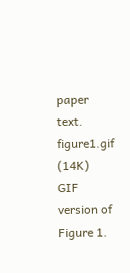paper text.
figure1.gif (14K)
GIF version of Figure 1.